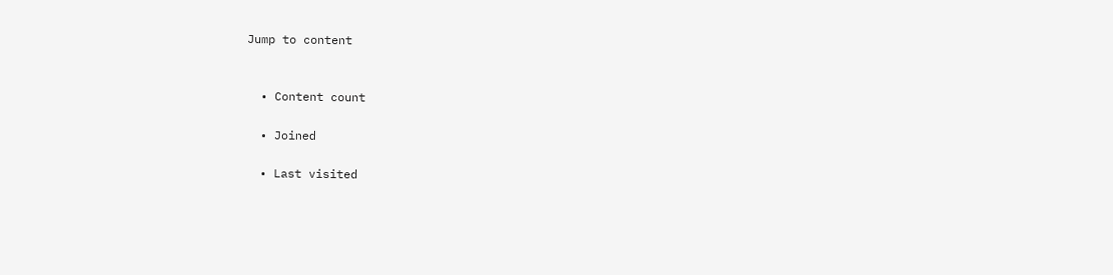Jump to content


  • Content count

  • Joined

  • Last visited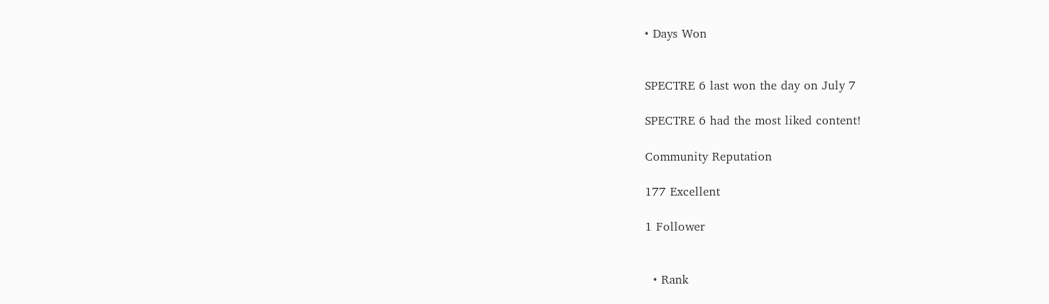• Days Won


SPECTRE 6 last won the day on July 7

SPECTRE 6 had the most liked content!

Community Reputation

177 Excellent

1 Follower


  • Rank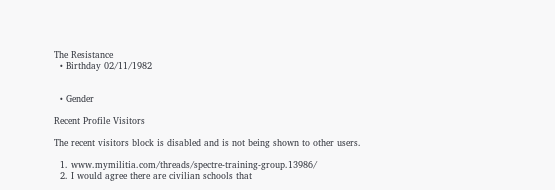The Resistance
  • Birthday 02/11/1982


  • Gender

Recent Profile Visitors

The recent visitors block is disabled and is not being shown to other users.

  1. www.mymilitia.com/threads/spectre-training-group.13986/
  2. I would agree there are civilian schools that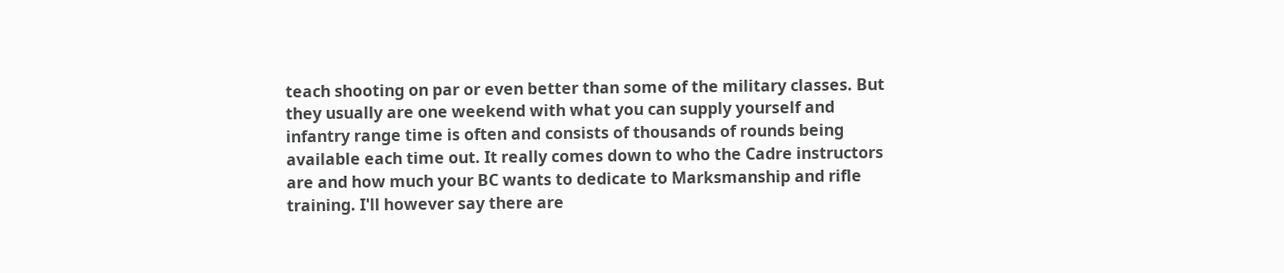teach shooting on par or even better than some of the military classes. But they usually are one weekend with what you can supply yourself and infantry range time is often and consists of thousands of rounds being available each time out. It really comes down to who the Cadre instructors are and how much your BC wants to dedicate to Marksmanship and rifle training. I'll however say there are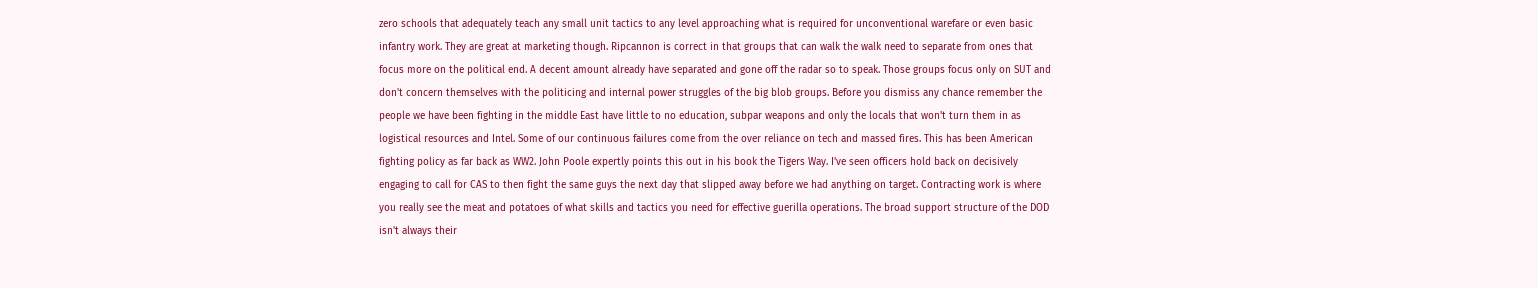zero schools that adequately teach any small unit tactics to any level approaching what is required for unconventional warefare or even basic infantry work. They are great at marketing though. Ripcannon is correct in that groups that can walk the walk need to separate from ones that focus more on the political end. A decent amount already have separated and gone off the radar so to speak. Those groups focus only on SUT and don't concern themselves with the politicing and internal power struggles of the big blob groups. Before you dismiss any chance remember the people we have been fighting in the middle East have little to no education, subpar weapons and only the locals that won't turn them in as logistical resources and Intel. Some of our continuous failures come from the over reliance on tech and massed fires. This has been American fighting policy as far back as WW2. John Poole expertly points this out in his book the Tigers Way. I've seen officers hold back on decisively engaging to call for CAS to then fight the same guys the next day that slipped away before we had anything on target. Contracting work is where you really see the meat and potatoes of what skills and tactics you need for effective guerilla operations. The broad support structure of the DOD isn't always their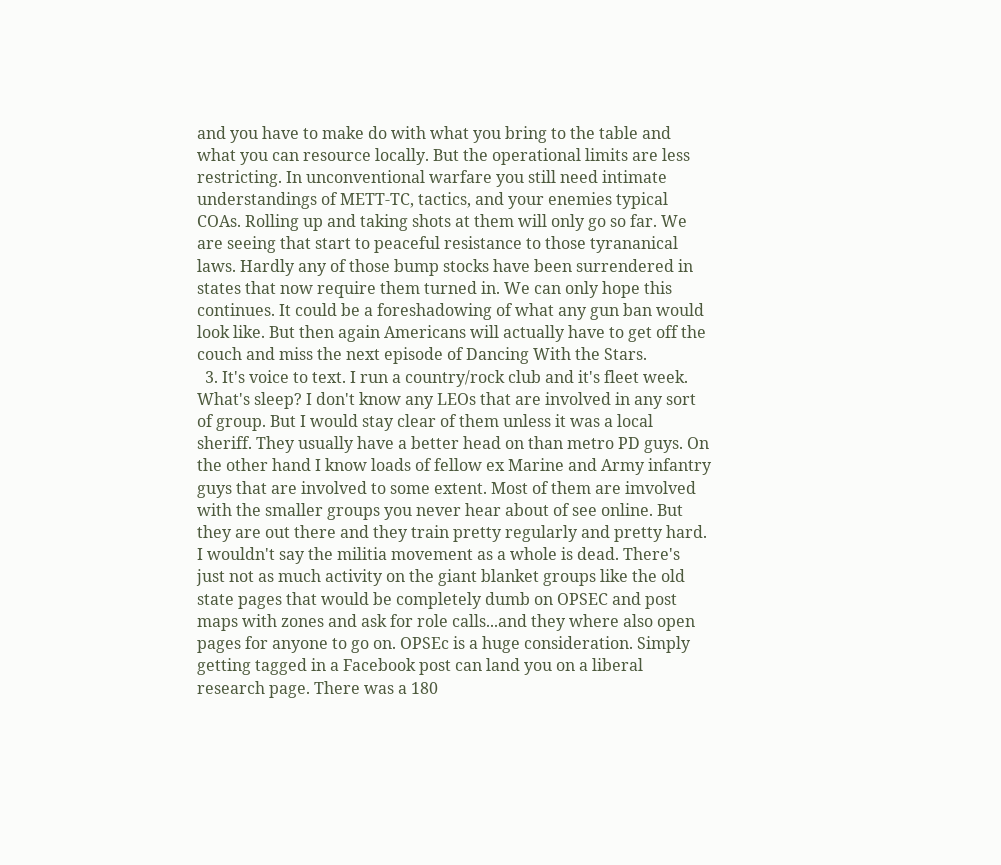and you have to make do with what you bring to the table and what you can resource locally. But the operational limits are less restricting. In unconventional warfare you still need intimate understandings of METT-TC, tactics, and your enemies typical COAs. Rolling up and taking shots at them will only go so far. We are seeing that start to peaceful resistance to those tyrananical laws. Hardly any of those bump stocks have been surrendered in states that now require them turned in. We can only hope this continues. It could be a foreshadowing of what any gun ban would look like. But then again Americans will actually have to get off the couch and miss the next episode of Dancing With the Stars.
  3. It's voice to text. I run a country/rock club and it's fleet week. What's sleep? I don't know any LEOs that are involved in any sort of group. But I would stay clear of them unless it was a local sheriff. They usually have a better head on than metro PD guys. On the other hand I know loads of fellow ex Marine and Army infantry guys that are involved to some extent. Most of them are imvolved with the smaller groups you never hear about of see online. But they are out there and they train pretty regularly and pretty hard. I wouldn't say the militia movement as a whole is dead. There's just not as much activity on the giant blanket groups like the old state pages that would be completely dumb on OPSEC and post maps with zones and ask for role calls...and they where also open pages for anyone to go on. OPSEc is a huge consideration. Simply getting tagged in a Facebook post can land you on a liberal research page. There was a 180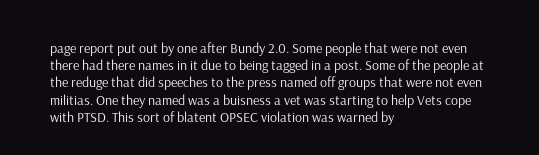page report put out by one after Bundy 2.0. Some people that were not even there had there names in it due to being tagged in a post. Some of the people at the reduge that did speeches to the press named off groups that were not even militias. One they named was a buisness a vet was starting to help Vets cope with PTSD. This sort of blatent OPSEC violation was warned by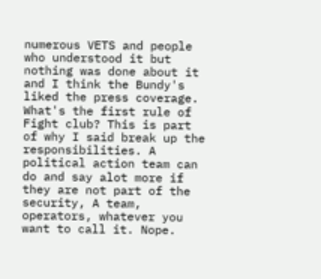numerous VETS and people who understood it but nothing was done about it and I think the Bundy's liked the press coverage. What's the first rule of Fight club? This is part of why I said break up the responsibilities. A political action team can do and say alot more if they are not part of the security, A team, operators, whatever you want to call it. Nope.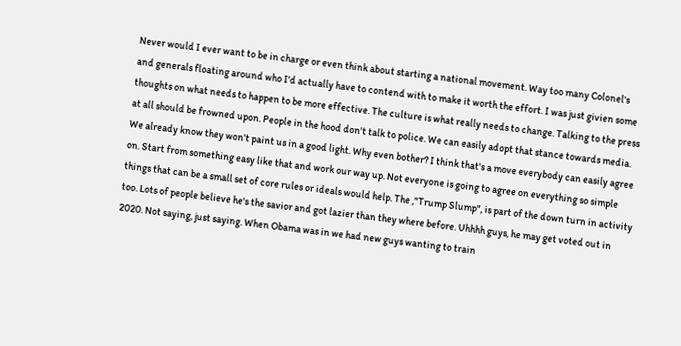Never would I ever want to be in charge or even think about starting a national movement. Way too many Colonel's and generals floating around who I'd actually have to contend with to make it worth the effort. I was just givien some thoughts on what needs to happen to be more effective. The culture is what really needs to change. Talking to the press at all should be frowned upon. People in the hood don't talk to police. We can easily adopt that stance towards media. We already know they won't paint us in a good light. Why even bother? I think that's a move everybody can easily agree on. Start from something easy like that and work our way up. Not everyone is going to agree on everything so simple things that can be a small set of core rules or ideals would help. The ,"Trump Slump", is part of the down turn in activity too. Lots of people believe he's the savior and got lazier than they where before. Uhhhh guys, he may get voted out in 2020. Not saying, just saying. When Obama was in we had new guys wanting to train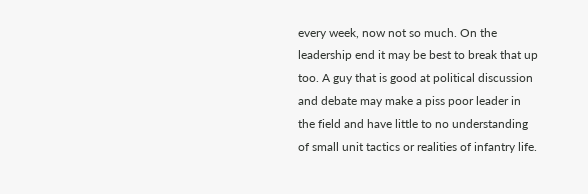every week, now not so much. On the leadership end it may be best to break that up too. A guy that is good at political discussion and debate may make a piss poor leader in the field and have little to no understanding of small unit tactics or realities of infantry life.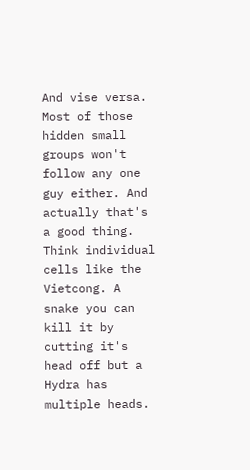And vise versa. Most of those hidden small groups won't follow any one guy either. And actually that's a good thing. Think individual cells like the Vietcong. A snake you can kill it by cutting it's head off but a Hydra has multiple heads.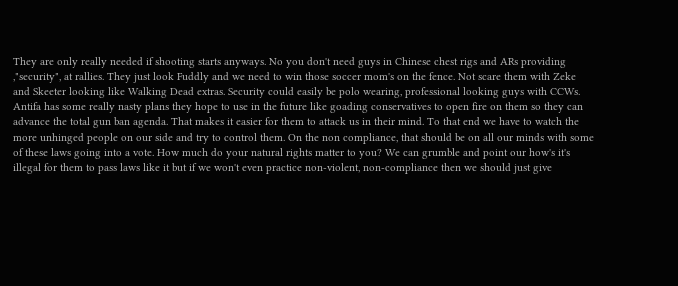They are only really needed if shooting starts anyways. No you don't need guys in Chinese chest rigs and ARs providing ,"security", at rallies. They just look Fuddly and we need to win those soccer mom's on the fence. Not scare them with Zeke and Skeeter looking like Walking Dead extras. Security could easily be polo wearing, professional looking guys with CCWs. Antifa has some really nasty plans they hope to use in the future like goading conservatives to open fire on them so they can advance the total gun ban agenda. That makes it easier for them to attack us in their mind. To that end we have to watch the more unhinged people on our side and try to control them. On the non compliance, that should be on all our minds with some of these laws going into a vote. How much do your natural rights matter to you? We can grumble and point our how's it's illegal for them to pass laws like it but if we won't even practice non-violent, non-compliance then we should just give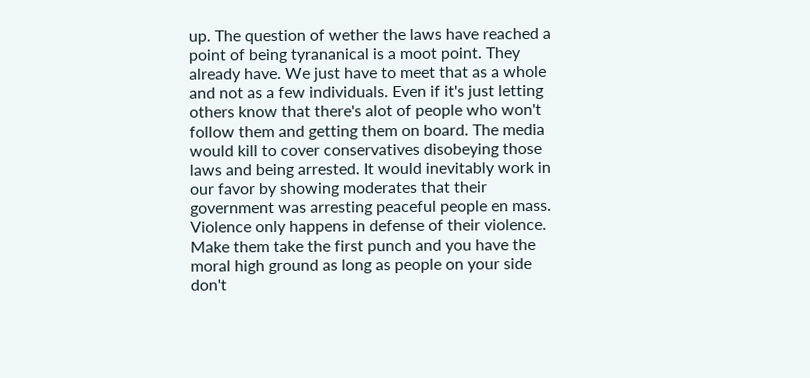up. The question of wether the laws have reached a point of being tyrananical is a moot point. They already have. We just have to meet that as a whole and not as a few individuals. Even if it's just letting others know that there's alot of people who won't follow them and getting them on board. The media would kill to cover conservatives disobeying those laws and being arrested. It would inevitably work in our favor by showing moderates that their government was arresting peaceful people en mass. Violence only happens in defense of their violence. Make them take the first punch and you have the moral high ground as long as people on your side don't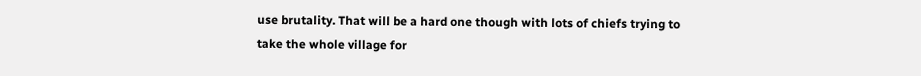use brutality. That will be a hard one though with lots of chiefs trying to take the whole village for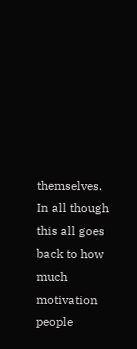themselves. In all though this all goes back to how much motivation people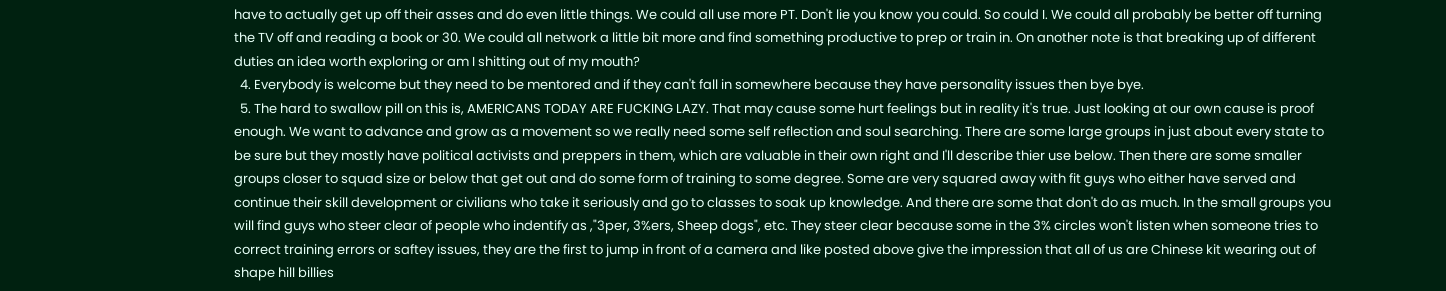have to actually get up off their asses and do even little things. We could all use more PT. Don't lie you know you could. So could I. We could all probably be better off turning the TV off and reading a book or 30. We could all network a little bit more and find something productive to prep or train in. On another note is that breaking up of different duties an idea worth exploring or am I shitting out of my mouth?
  4. Everybody is welcome but they need to be mentored and if they can't fall in somewhere because they have personality issues then bye bye.
  5. The hard to swallow pill on this is, AMERICANS TODAY ARE FUCKING LAZY. That may cause some hurt feelings but in reality it's true. Just looking at our own cause is proof enough. We want to advance and grow as a movement so we really need some self reflection and soul searching. There are some large groups in just about every state to be sure but they mostly have political activists and preppers in them, which are valuable in their own right and I'll describe thier use below. Then there are some smaller groups closer to squad size or below that get out and do some form of training to some degree. Some are very squared away with fit guys who either have served and continue their skill development or civilians who take it seriously and go to classes to soak up knowledge. And there are some that don't do as much. In the small groups you will find guys who steer clear of people who indentify as ,"3per, 3%ers, Sheep dogs", etc. They steer clear because some in the 3% circles won't listen when someone tries to correct training errors or saftey issues, they are the first to jump in front of a camera and like posted above give the impression that all of us are Chinese kit wearing out of shape hill billies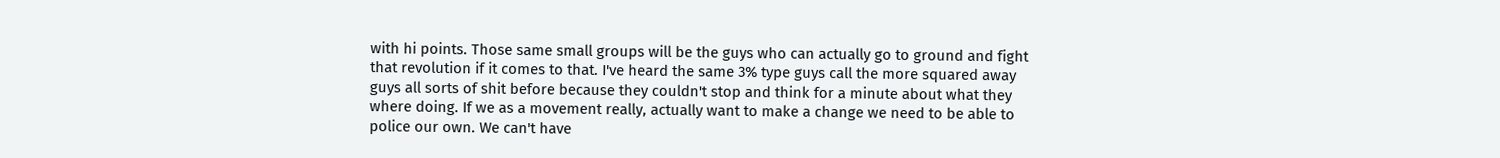with hi points. Those same small groups will be the guys who can actually go to ground and fight that revolution if it comes to that. I've heard the same 3% type guys call the more squared away guys all sorts of shit before because they couldn't stop and think for a minute about what they where doing. If we as a movement really, actually want to make a change we need to be able to police our own. We can't have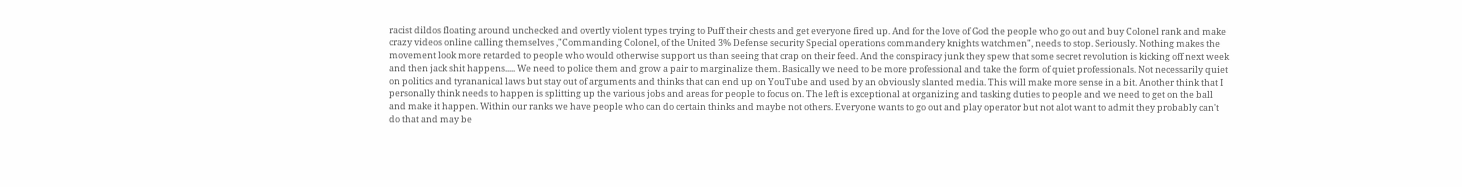racist dildos floating around unchecked and overtly violent types trying to Puff their chests and get everyone fired up. And for the love of God the people who go out and buy Colonel rank and make crazy videos online calling themselves ,"Commanding Colonel, of the United 3% Defense security Special operations commandery knights watchmen", needs to stop. Seriously. Nothing makes the movement look more retarded to people who would otherwise support us than seeing that crap on their feed. And the conspiracy junk they spew that some secret revolution is kicking off next week and then jack shit happens..... We need to police them and grow a pair to marginalize them. Basically we need to be more professional and take the form of quiet professionals. Not necessarily quiet on politics and tyrananical laws but stay out of arguments and thinks that can end up on YouTube and used by an obviously slanted media. This will make more sense in a bit. Another think that I personally think needs to happen is splitting up the various jobs and areas for people to focus on. The left is exceptional at organizing and tasking duties to people and we need to get on the ball and make it happen. Within our ranks we have people who can do certain thinks and maybe not others. Everyone wants to go out and play operator but not alot want to admit they probably can't do that and may be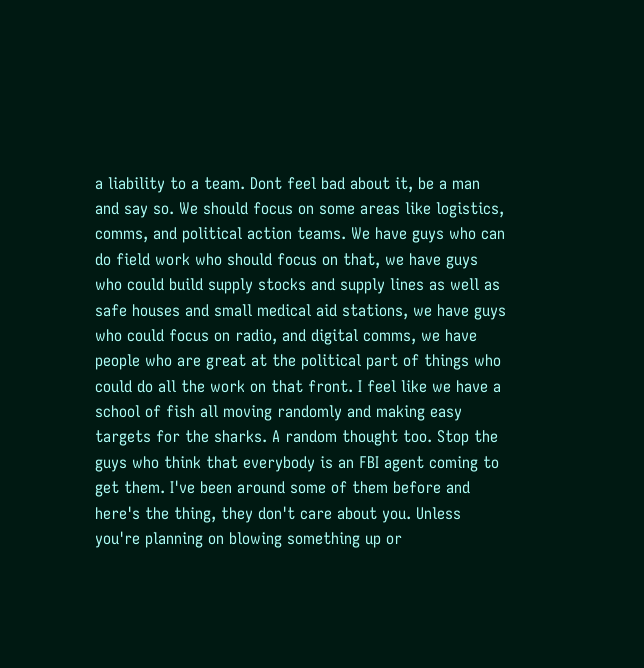a liability to a team. Dont feel bad about it, be a man and say so. We should focus on some areas like logistics, comms, and political action teams. We have guys who can do field work who should focus on that, we have guys who could build supply stocks and supply lines as well as safe houses and small medical aid stations, we have guys who could focus on radio, and digital comms, we have people who are great at the political part of things who could do all the work on that front. I feel like we have a school of fish all moving randomly and making easy targets for the sharks. A random thought too. Stop the guys who think that everybody is an FBI agent coming to get them. I've been around some of them before and here's the thing, they don't care about you. Unless you're planning on blowing something up or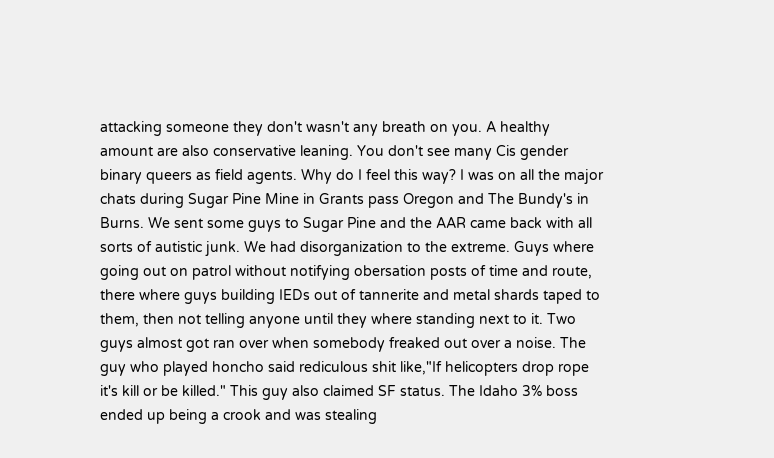attacking someone they don't wasn't any breath on you. A healthy amount are also conservative leaning. You don't see many Cis gender binary queers as field agents. Why do I feel this way? I was on all the major chats during Sugar Pine Mine in Grants pass Oregon and The Bundy's in Burns. We sent some guys to Sugar Pine and the AAR came back with all sorts of autistic junk. We had disorganization to the extreme. Guys where going out on patrol without notifying obersation posts of time and route, there where guys building IEDs out of tannerite and metal shards taped to them, then not telling anyone until they where standing next to it. Two guys almost got ran over when somebody freaked out over a noise. The guy who played honcho said rediculous shit like,"If helicopters drop rope it's kill or be killed." This guy also claimed SF status. The Idaho 3% boss ended up being a crook and was stealing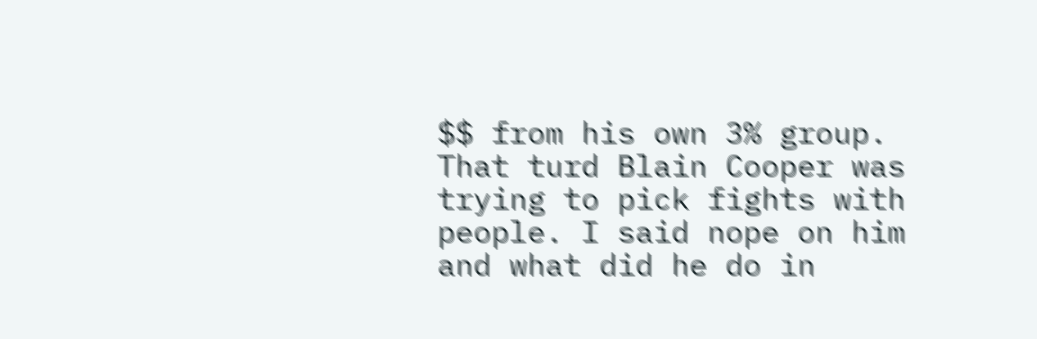$$ from his own 3% group. That turd Blain Cooper was trying to pick fights with people. I said nope on him and what did he do in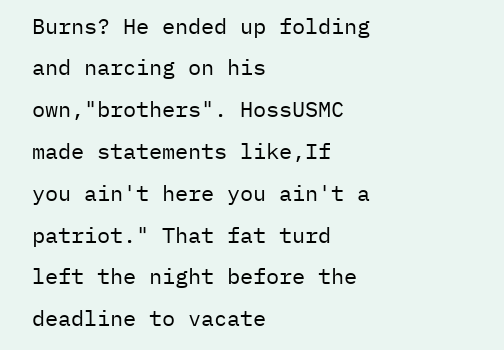Burns? He ended up folding and narcing on his own,"brothers". HossUSMC made statements like,If you ain't here you ain't a patriot." That fat turd left the night before the deadline to vacate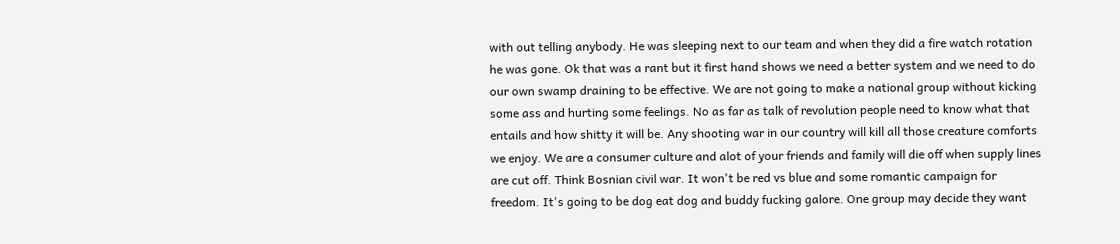with out telling anybody. He was sleeping next to our team and when they did a fire watch rotation he was gone. Ok that was a rant but it first hand shows we need a better system and we need to do our own swamp draining to be effective. We are not going to make a national group without kicking some ass and hurting some feelings. No as far as talk of revolution people need to know what that entails and how shitty it will be. Any shooting war in our country will kill all those creature comforts we enjoy. We are a consumer culture and alot of your friends and family will die off when supply lines are cut off. Think Bosnian civil war. It won't be red vs blue and some romantic campaign for freedom. It's going to be dog eat dog and buddy fucking galore. One group may decide they want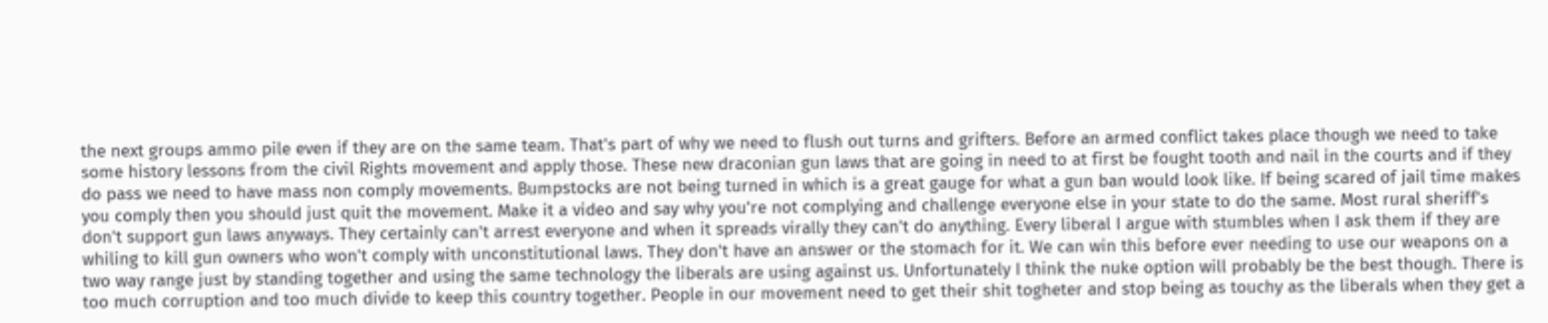the next groups ammo pile even if they are on the same team. That's part of why we need to flush out turns and grifters. Before an armed conflict takes place though we need to take some history lessons from the civil Rights movement and apply those. These new draconian gun laws that are going in need to at first be fought tooth and nail in the courts and if they do pass we need to have mass non comply movements. Bumpstocks are not being turned in which is a great gauge for what a gun ban would look like. If being scared of jail time makes you comply then you should just quit the movement. Make it a video and say why you're not complying and challenge everyone else in your state to do the same. Most rural sheriff's don't support gun laws anyways. They certainly can't arrest everyone and when it spreads virally they can't do anything. Every liberal I argue with stumbles when I ask them if they are whiling to kill gun owners who won't comply with unconstitutional laws. They don't have an answer or the stomach for it. We can win this before ever needing to use our weapons on a two way range just by standing together and using the same technology the liberals are using against us. Unfortunately I think the nuke option will probably be the best though. There is too much corruption and too much divide to keep this country together. People in our movement need to get their shit togheter and stop being as touchy as the liberals when they get a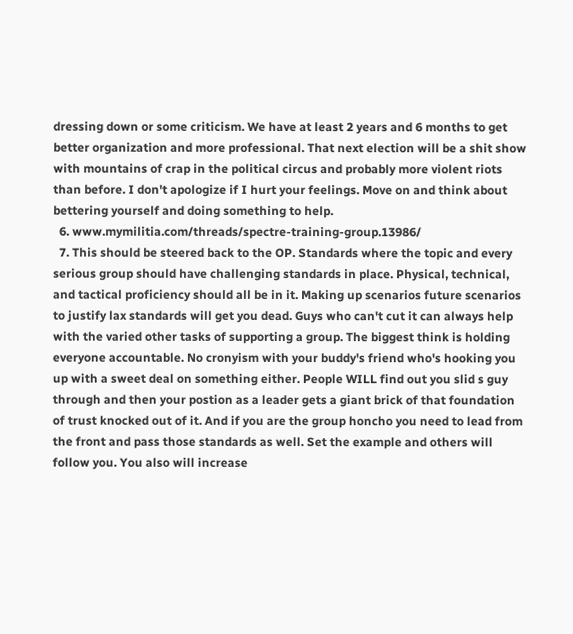dressing down or some criticism. We have at least 2 years and 6 months to get better organization and more professional. That next election will be a shit show with mountains of crap in the political circus and probably more violent riots than before. I don't apologize if I hurt your feelings. Move on and think about bettering yourself and doing something to help.
  6. www.mymilitia.com/threads/spectre-training-group.13986/
  7. This should be steered back to the OP. Standards where the topic and every serious group should have challenging standards in place. Physical, technical, and tactical proficiency should all be in it. Making up scenarios future scenarios to justify lax standards will get you dead. Guys who can't cut it can always help with the varied other tasks of supporting a group. The biggest think is holding everyone accountable. No cronyism with your buddy's friend who's hooking you up with a sweet deal on something either. People WILL find out you slid s guy through and then your postion as a leader gets a giant brick of that foundation of trust knocked out of it. And if you are the group honcho you need to lead from the front and pass those standards as well. Set the example and others will follow you. You also will increase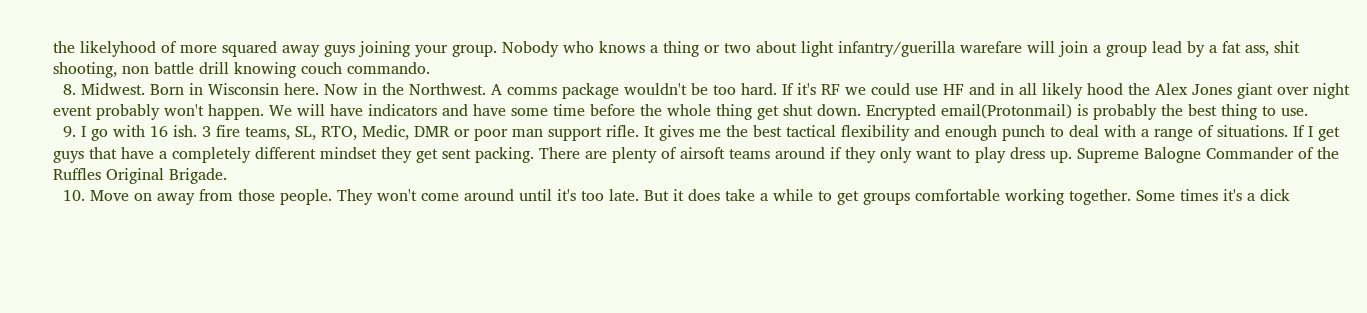the likelyhood of more squared away guys joining your group. Nobody who knows a thing or two about light infantry/guerilla warefare will join a group lead by a fat ass, shit shooting, non battle drill knowing couch commando.
  8. Midwest. Born in Wisconsin here. Now in the Northwest. A comms package wouldn't be too hard. If it's RF we could use HF and in all likely hood the Alex Jones giant over night event probably won't happen. We will have indicators and have some time before the whole thing get shut down. Encrypted email(Protonmail) is probably the best thing to use.
  9. I go with 16 ish. 3 fire teams, SL, RTO, Medic, DMR or poor man support rifle. It gives me the best tactical flexibility and enough punch to deal with a range of situations. If I get guys that have a completely different mindset they get sent packing. There are plenty of airsoft teams around if they only want to play dress up. Supreme Balogne Commander of the Ruffles Original Brigade.
  10. Move on away from those people. They won't come around until it's too late. But it does take a while to get groups comfortable working together. Some times it's a dick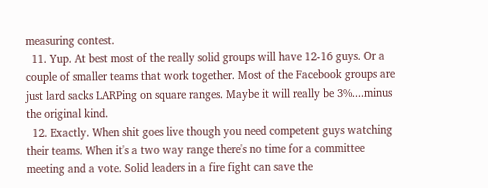measuring contest.
  11. Yup. At best most of the really solid groups will have 12-16 guys. Or a couple of smaller teams that work together. Most of the Facebook groups are just lard sacks LARPing on square ranges. Maybe it will really be 3%....minus the original kind.
  12. Exactly. When shit goes live though you need competent guys watching their teams. When it's a two way range there's no time for a committee meeting and a vote. Solid leaders in a fire fight can save the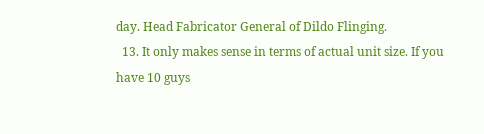day. Head Fabricator General of Dildo Flinging.
  13. It only makes sense in terms of actual unit size. If you have 10 guys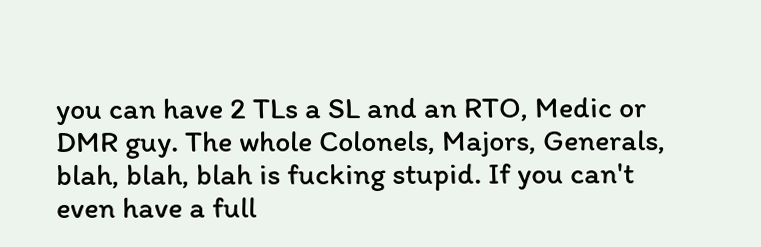you can have 2 TLs a SL and an RTO, Medic or DMR guy. The whole Colonels, Majors, Generals, blah, blah, blah is fucking stupid. If you can't even have a full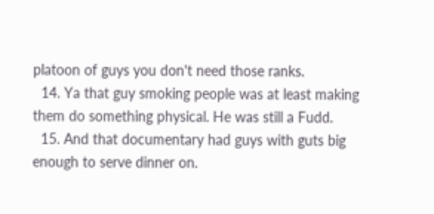platoon of guys you don't need those ranks.
  14. Ya that guy smoking people was at least making them do something physical. He was still a Fudd.
  15. And that documentary had guys with guts big enough to serve dinner on.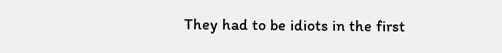They had to be idiots in the first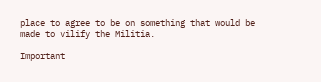place to agree to be on something that would be made to vilify the Militia.

Important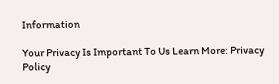Information

Your Privacy Is Important To Us Learn More: Privacy Policy